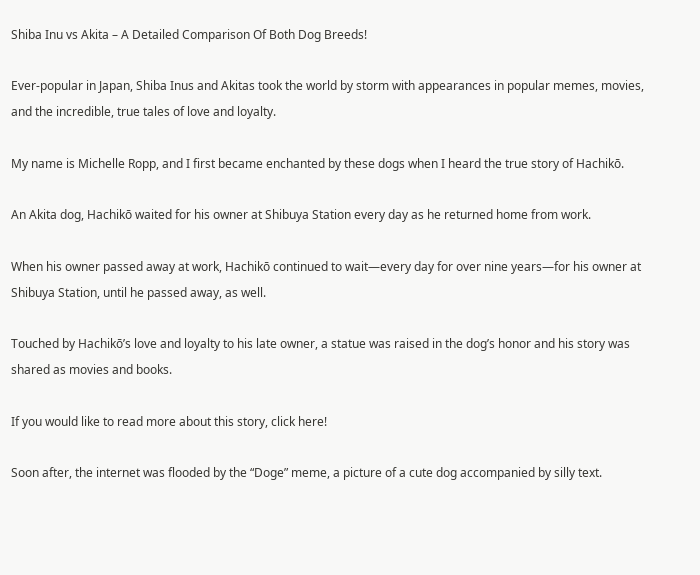Shiba Inu vs Akita – A Detailed Comparison Of Both Dog Breeds!

Ever-popular in Japan, Shiba Inus and Akitas took the world by storm with appearances in popular memes, movies, and the incredible, true tales of love and loyalty.

My name is Michelle Ropp, and I first became enchanted by these dogs when I heard the true story of Hachikō.

An Akita dog, Hachikō waited for his owner at Shibuya Station every day as he returned home from work.

When his owner passed away at work, Hachikō continued to wait—every day for over nine years—for his owner at Shibuya Station, until he passed away, as well.

Touched by Hachikō’s love and loyalty to his late owner, a statue was raised in the dog’s honor and his story was shared as movies and books.

If you would like to read more about this story, click here!

Soon after, the internet was flooded by the “Doge” meme, a picture of a cute dog accompanied by silly text.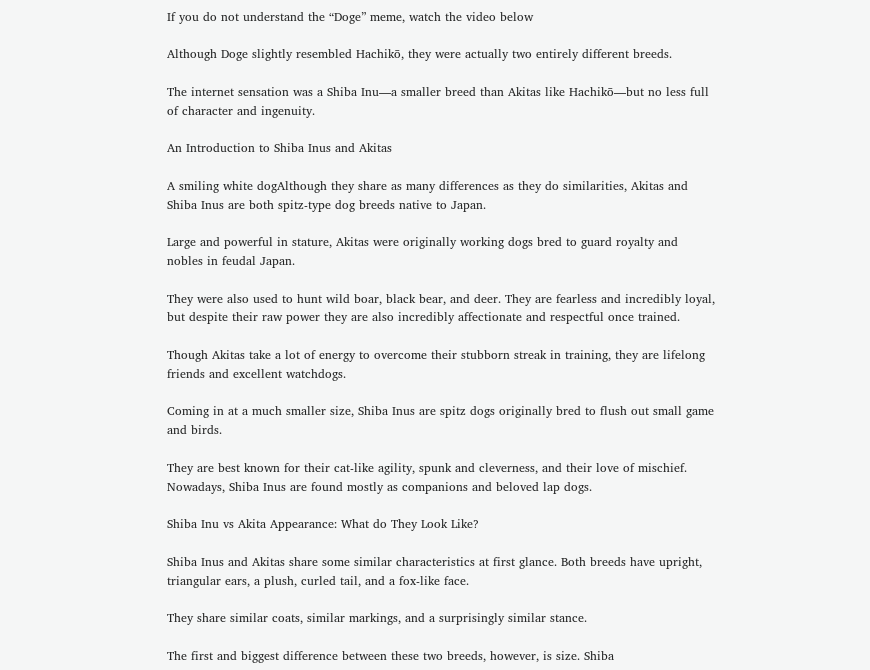If you do not understand the “Doge” meme, watch the video below

Although Doge slightly resembled Hachikō, they were actually two entirely different breeds.

The internet sensation was a Shiba Inu—a smaller breed than Akitas like Hachikō—but no less full of character and ingenuity.

An Introduction to Shiba Inus and Akitas

A smiling white dogAlthough they share as many differences as they do similarities, Akitas and Shiba Inus are both spitz-type dog breeds native to Japan.

Large and powerful in stature, Akitas were originally working dogs bred to guard royalty and nobles in feudal Japan.

They were also used to hunt wild boar, black bear, and deer. They are fearless and incredibly loyal, but despite their raw power they are also incredibly affectionate and respectful once trained.

Though Akitas take a lot of energy to overcome their stubborn streak in training, they are lifelong friends and excellent watchdogs.

Coming in at a much smaller size, Shiba Inus are spitz dogs originally bred to flush out small game and birds.

They are best known for their cat-like agility, spunk and cleverness, and their love of mischief. Nowadays, Shiba Inus are found mostly as companions and beloved lap dogs.

Shiba Inu vs Akita Appearance: What do They Look Like?

Shiba Inus and Akitas share some similar characteristics at first glance. Both breeds have upright, triangular ears, a plush, curled tail, and a fox-like face.

They share similar coats, similar markings, and a surprisingly similar stance.

The first and biggest difference between these two breeds, however, is size. Shiba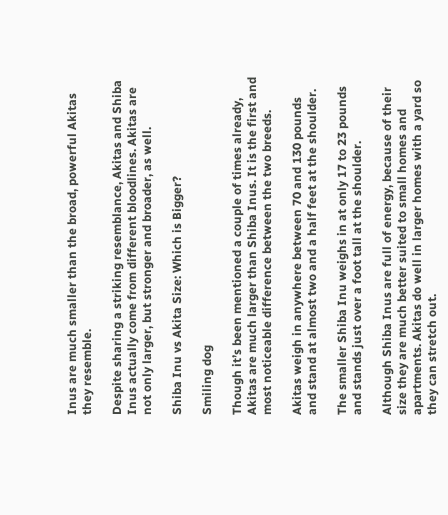Inus are much smaller than the broad, powerful Akitas they resemble.

Despite sharing a striking resemblance, Akitas and Shiba Inus actually come from different bloodlines. Akitas are not only larger, but stronger and broader, as well.

Shiba Inu vs Akita Size: Which is Bigger?

Smiling dog

Though it’s been mentioned a couple of times already, Akitas are much larger than Shiba Inus. It is the first and most noticeable difference between the two breeds.

Akitas weigh in anywhere between 70 and 130 pounds and stand at almost two and a half feet at the shoulder.

The smaller Shiba Inu weighs in at only 17 to 23 pounds and stands just over a foot tall at the shoulder.

Although Shiba Inus are full of energy, because of their size they are much better suited to small homes and apartments. Akitas do well in larger homes with a yard so they can stretch out.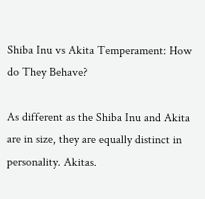Shiba Inu vs Akita Temperament: How do They Behave?

As different as the Shiba Inu and Akita are in size, they are equally distinct in personality. Akitas.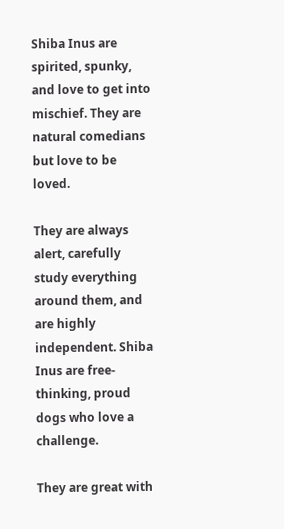Shiba Inus are spirited, spunky, and love to get into mischief. They are natural comedians but love to be loved.

They are always alert, carefully study everything around them, and are highly independent. Shiba Inus are free-thinking, proud dogs who love a challenge.

They are great with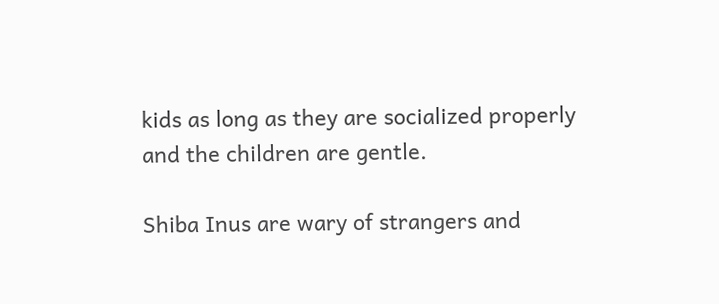kids as long as they are socialized properly and the children are gentle.

Shiba Inus are wary of strangers and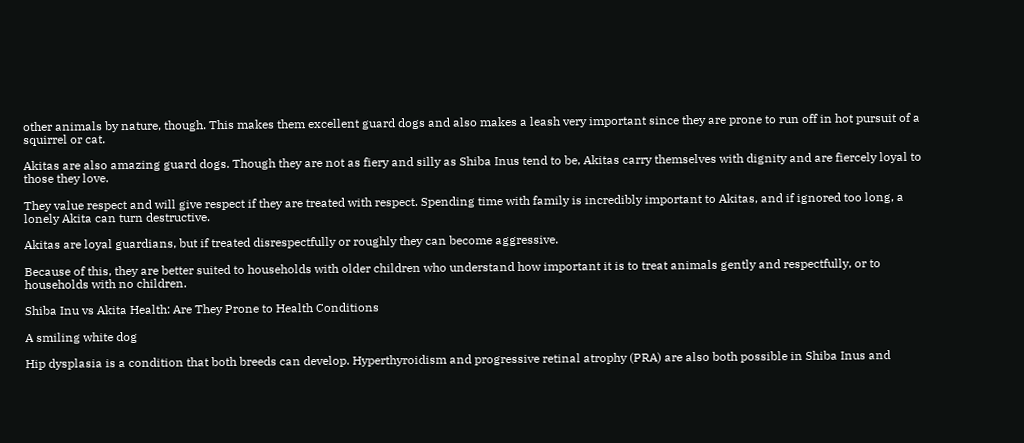other animals by nature, though. This makes them excellent guard dogs and also makes a leash very important since they are prone to run off in hot pursuit of a squirrel or cat.

Akitas are also amazing guard dogs. Though they are not as fiery and silly as Shiba Inus tend to be, Akitas carry themselves with dignity and are fiercely loyal to those they love.

They value respect and will give respect if they are treated with respect. Spending time with family is incredibly important to Akitas, and if ignored too long, a lonely Akita can turn destructive.

Akitas are loyal guardians, but if treated disrespectfully or roughly they can become aggressive.

Because of this, they are better suited to households with older children who understand how important it is to treat animals gently and respectfully, or to households with no children.

Shiba Inu vs Akita Health: Are They Prone to Health Conditions

A smiling white dog

Hip dysplasia is a condition that both breeds can develop. Hyperthyroidism and progressive retinal atrophy (PRA) are also both possible in Shiba Inus and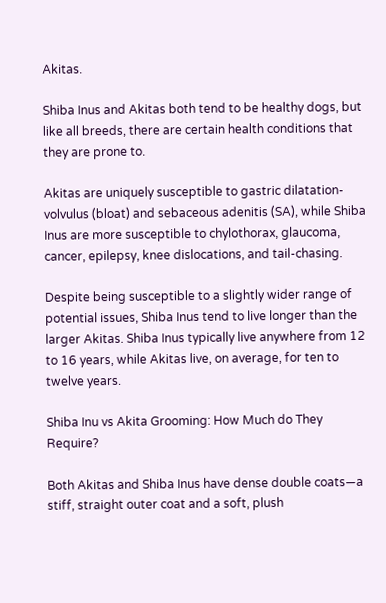Akitas.

Shiba Inus and Akitas both tend to be healthy dogs, but like all breeds, there are certain health conditions that they are prone to.

Akitas are uniquely susceptible to gastric dilatation-volvulus (bloat) and sebaceous adenitis (SA), while Shiba Inus are more susceptible to chylothorax, glaucoma, cancer, epilepsy, knee dislocations, and tail-chasing.

Despite being susceptible to a slightly wider range of potential issues, Shiba Inus tend to live longer than the larger Akitas. Shiba Inus typically live anywhere from 12 to 16 years, while Akitas live, on average, for ten to twelve years.

Shiba Inu vs Akita Grooming: How Much do They Require?

Both Akitas and Shiba Inus have dense double coats—a stiff, straight outer coat and a soft, plush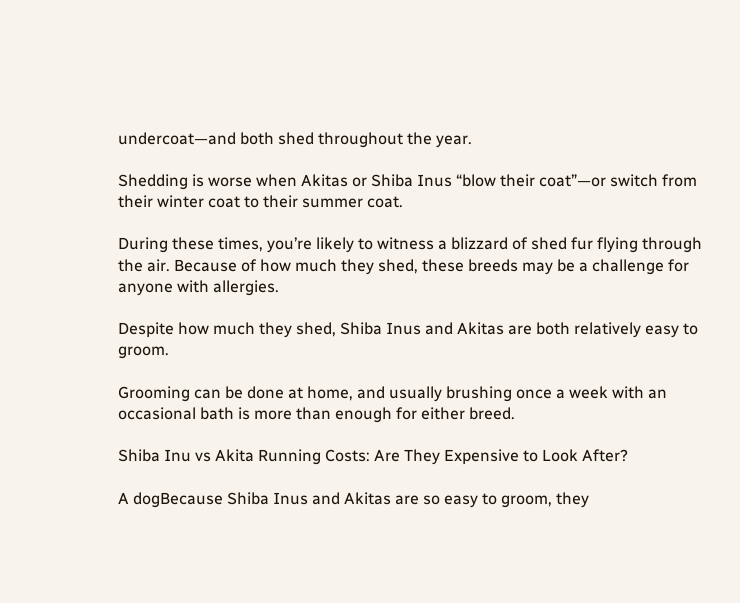undercoat—and both shed throughout the year.

Shedding is worse when Akitas or Shiba Inus “blow their coat”—or switch from their winter coat to their summer coat.

During these times, you’re likely to witness a blizzard of shed fur flying through the air. Because of how much they shed, these breeds may be a challenge for anyone with allergies.

Despite how much they shed, Shiba Inus and Akitas are both relatively easy to groom.

Grooming can be done at home, and usually brushing once a week with an occasional bath is more than enough for either breed.

Shiba Inu vs Akita Running Costs: Are They Expensive to Look After?

A dogBecause Shiba Inus and Akitas are so easy to groom, they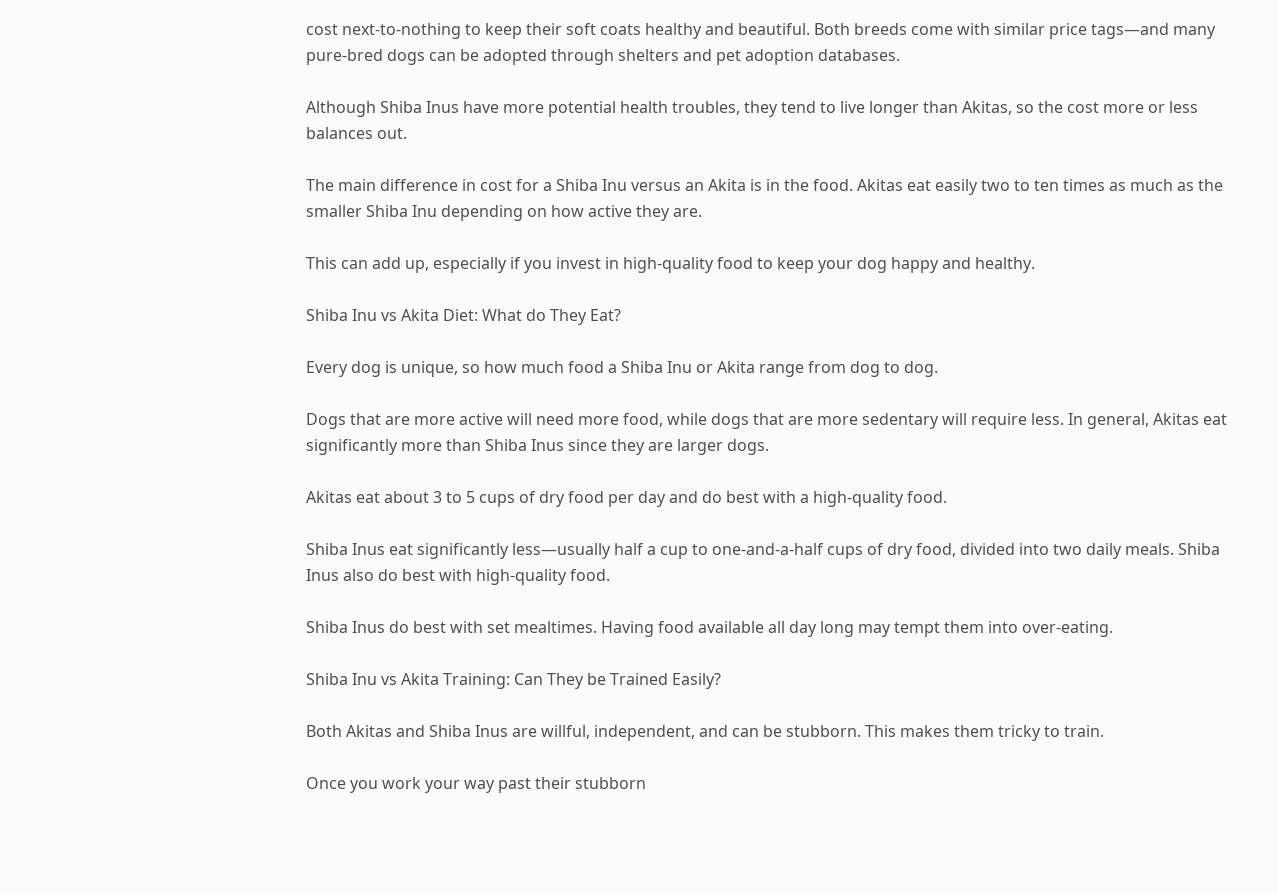cost next-to-nothing to keep their soft coats healthy and beautiful. Both breeds come with similar price tags—and many pure-bred dogs can be adopted through shelters and pet adoption databases.

Although Shiba Inus have more potential health troubles, they tend to live longer than Akitas, so the cost more or less balances out.

The main difference in cost for a Shiba Inu versus an Akita is in the food. Akitas eat easily two to ten times as much as the smaller Shiba Inu depending on how active they are.

This can add up, especially if you invest in high-quality food to keep your dog happy and healthy.

Shiba Inu vs Akita Diet: What do They Eat?

Every dog is unique, so how much food a Shiba Inu or Akita range from dog to dog.

Dogs that are more active will need more food, while dogs that are more sedentary will require less. In general, Akitas eat significantly more than Shiba Inus since they are larger dogs.

Akitas eat about 3 to 5 cups of dry food per day and do best with a high-quality food.

Shiba Inus eat significantly less—usually half a cup to one-and-a-half cups of dry food, divided into two daily meals. Shiba Inus also do best with high-quality food.

Shiba Inus do best with set mealtimes. Having food available all day long may tempt them into over-eating.

Shiba Inu vs Akita Training: Can They be Trained Easily?

Both Akitas and Shiba Inus are willful, independent, and can be stubborn. This makes them tricky to train.

Once you work your way past their stubborn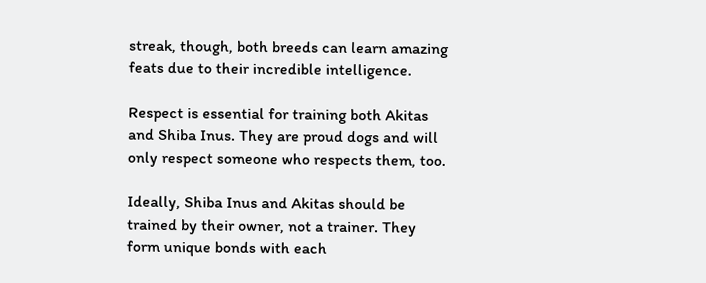streak, though, both breeds can learn amazing feats due to their incredible intelligence.

Respect is essential for training both Akitas and Shiba Inus. They are proud dogs and will only respect someone who respects them, too.

Ideally, Shiba Inus and Akitas should be trained by their owner, not a trainer. They form unique bonds with each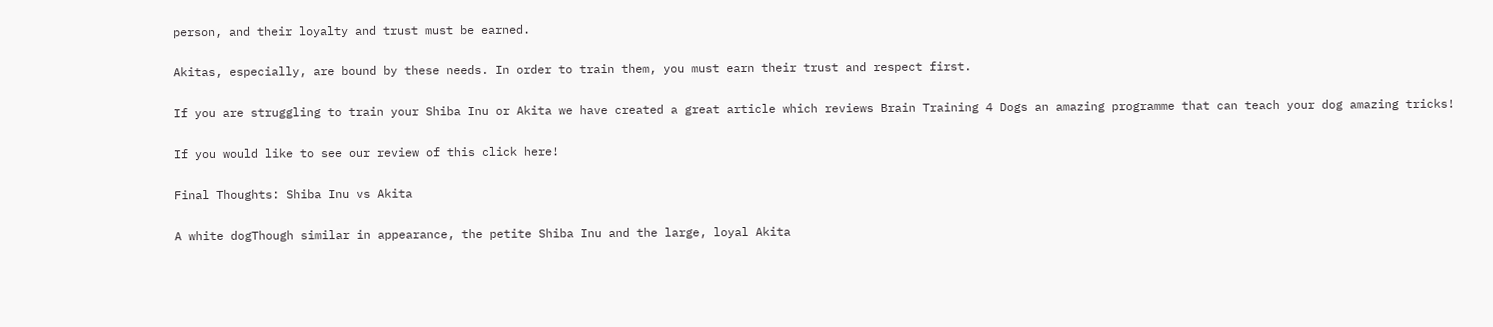person, and their loyalty and trust must be earned.

Akitas, especially, are bound by these needs. In order to train them, you must earn their trust and respect first.

If you are struggling to train your Shiba Inu or Akita we have created a great article which reviews Brain Training 4 Dogs an amazing programme that can teach your dog amazing tricks!

If you would like to see our review of this click here!

Final Thoughts: Shiba Inu vs Akita

A white dogThough similar in appearance, the petite Shiba Inu and the large, loyal Akita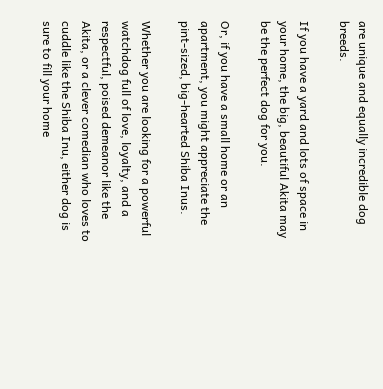are unique and equally incredible dog breeds.

If you have a yard and lots of space in your home, the big, beautiful Akita may be the perfect dog for you.

Or, if you have a small home or an apartment, you might appreciate the pint-sized, big-hearted Shiba Inus.

Whether you are looking for a powerful watchdog full of love, loyalty, and a respectful, poised demeanor like the Akita, or a clever comedian who loves to cuddle like the Shiba Inu, either dog is sure to fill your home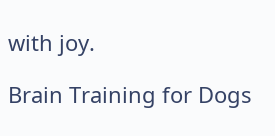with joy.

Brain Training for Dogs